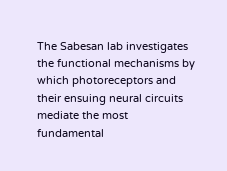The Sabesan lab investigates the functional mechanisms by which photoreceptors and their ensuing neural circuits mediate the most fundamental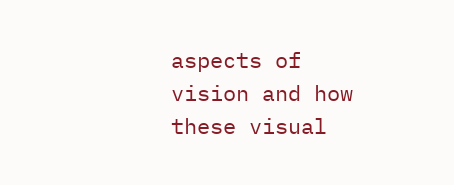aspects of vision and how these visual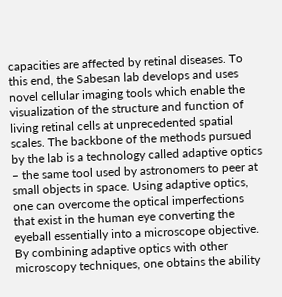capacities are affected by retinal diseases. To this end, the Sabesan lab develops and uses novel cellular imaging tools which enable the visualization of the structure and function of living retinal cells at unprecedented spatial scales. The backbone of the methods pursued by the lab is a technology called adaptive optics – the same tool used by astronomers to peer at small objects in space. Using adaptive optics, one can overcome the optical imperfections that exist in the human eye converting the eyeball essentially into a microscope objective. By combining adaptive optics with other microscopy techniques, one obtains the ability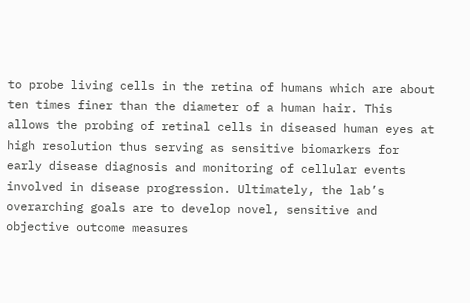to probe living cells in the retina of humans which are about ten times finer than the diameter of a human hair. This allows the probing of retinal cells in diseased human eyes at high resolution thus serving as sensitive biomarkers for early disease diagnosis and monitoring of cellular events involved in disease progression. Ultimately, the lab’s overarching goals are to develop novel, sensitive and objective outcome measures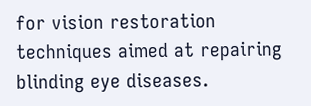for vision restoration techniques aimed at repairing blinding eye diseases.